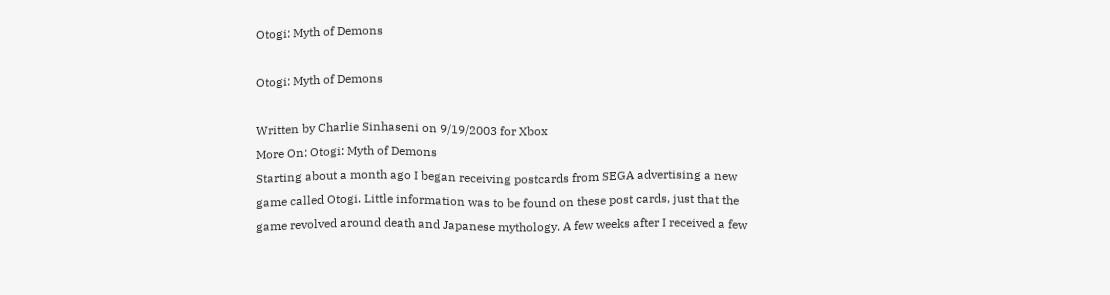Otogi: Myth of Demons

Otogi: Myth of Demons

Written by Charlie Sinhaseni on 9/19/2003 for Xbox
More On: Otogi: Myth of Demons
Starting about a month ago I began receiving postcards from SEGA advertising a new game called Otogi. Little information was to be found on these post cards, just that the game revolved around death and Japanese mythology. A few weeks after I received a few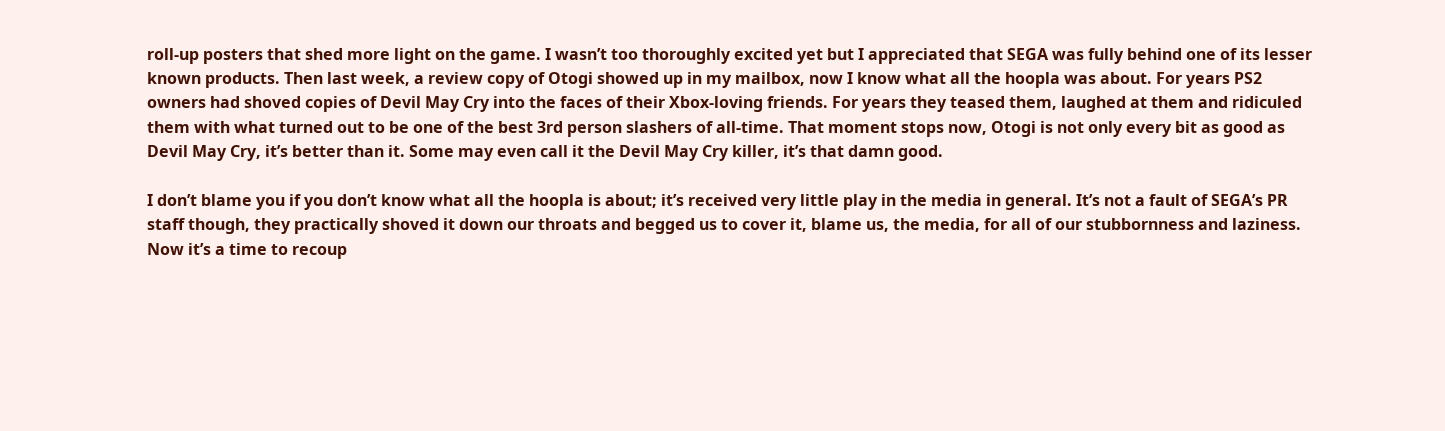roll-up posters that shed more light on the game. I wasn’t too thoroughly excited yet but I appreciated that SEGA was fully behind one of its lesser known products. Then last week, a review copy of Otogi showed up in my mailbox, now I know what all the hoopla was about. For years PS2 owners had shoved copies of Devil May Cry into the faces of their Xbox-loving friends. For years they teased them, laughed at them and ridiculed them with what turned out to be one of the best 3rd person slashers of all-time. That moment stops now, Otogi is not only every bit as good as Devil May Cry, it’s better than it. Some may even call it the Devil May Cry killer, it’s that damn good.

I don’t blame you if you don’t know what all the hoopla is about; it’s received very little play in the media in general. It’s not a fault of SEGA’s PR staff though, they practically shoved it down our throats and begged us to cover it, blame us, the media, for all of our stubbornness and laziness. Now it’s a time to recoup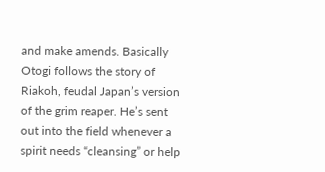and make amends. Basically Otogi follows the story of Riakoh, feudal Japan’s version of the grim reaper. He’s sent out into the field whenever a spirit needs “cleansing” or help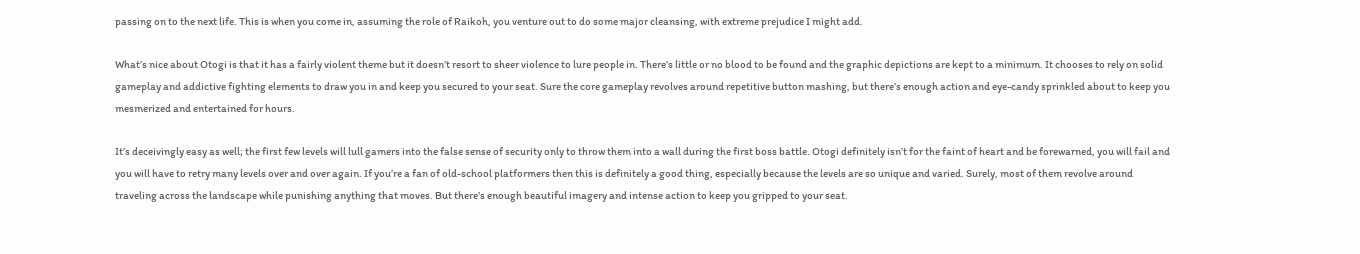passing on to the next life. This is when you come in, assuming the role of Raikoh, you venture out to do some major cleansing, with extreme prejudice I might add.

What’s nice about Otogi is that it has a fairly violent theme but it doesn’t resort to sheer violence to lure people in. There’s little or no blood to be found and the graphic depictions are kept to a minimum. It chooses to rely on solid gameplay and addictive fighting elements to draw you in and keep you secured to your seat. Sure the core gameplay revolves around repetitive button mashing, but there’s enough action and eye-candy sprinkled about to keep you mesmerized and entertained for hours.

It’s deceivingly easy as well; the first few levels will lull gamers into the false sense of security only to throw them into a wall during the first boss battle. Otogi definitely isn’t for the faint of heart and be forewarned, you will fail and you will have to retry many levels over and over again. If you’re a fan of old-school platformers then this is definitely a good thing, especially because the levels are so unique and varied. Surely, most of them revolve around traveling across the landscape while punishing anything that moves. But there’s enough beautiful imagery and intense action to keep you gripped to your seat.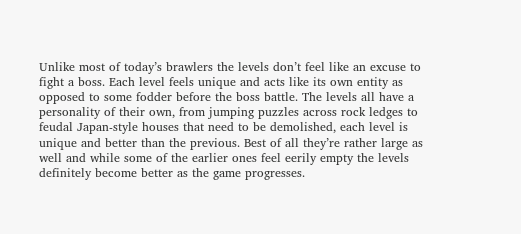Unlike most of today’s brawlers the levels don’t feel like an excuse to fight a boss. Each level feels unique and acts like its own entity as opposed to some fodder before the boss battle. The levels all have a personality of their own, from jumping puzzles across rock ledges to feudal Japan-style houses that need to be demolished, each level is unique and better than the previous. Best of all they’re rather large as well and while some of the earlier ones feel eerily empty the levels definitely become better as the game progresses.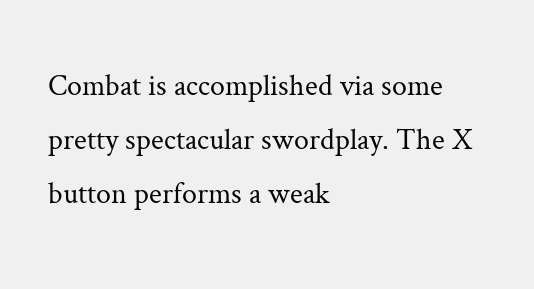Combat is accomplished via some pretty spectacular swordplay. The X button performs a weak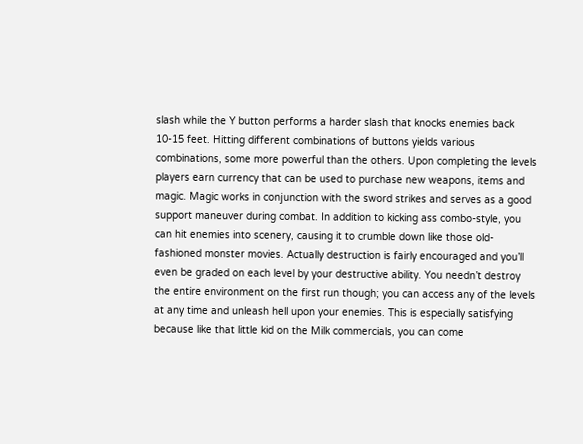slash while the Y button performs a harder slash that knocks enemies back 10-15 feet. Hitting different combinations of buttons yields various combinations, some more powerful than the others. Upon completing the levels players earn currency that can be used to purchase new weapons, items and magic. Magic works in conjunction with the sword strikes and serves as a good support maneuver during combat. In addition to kicking ass combo-style, you can hit enemies into scenery, causing it to crumble down like those old-fashioned monster movies. Actually destruction is fairly encouraged and you’ll even be graded on each level by your destructive ability. You needn’t destroy the entire environment on the first run though; you can access any of the levels at any time and unleash hell upon your enemies. This is especially satisfying because like that little kid on the Milk commercials, you can come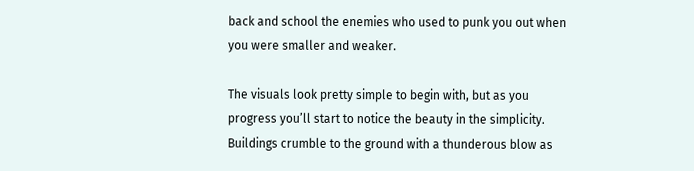back and school the enemies who used to punk you out when you were smaller and weaker.

The visuals look pretty simple to begin with, but as you progress you’ll start to notice the beauty in the simplicity. Buildings crumble to the ground with a thunderous blow as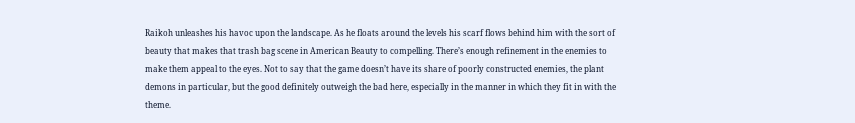Raikoh unleashes his havoc upon the landscape. As he floats around the levels his scarf flows behind him with the sort of beauty that makes that trash bag scene in American Beauty to compelling. There’s enough refinement in the enemies to make them appeal to the eyes. Not to say that the game doesn’t have its share of poorly constructed enemies, the plant demons in particular, but the good definitely outweigh the bad here, especially in the manner in which they fit in with the theme.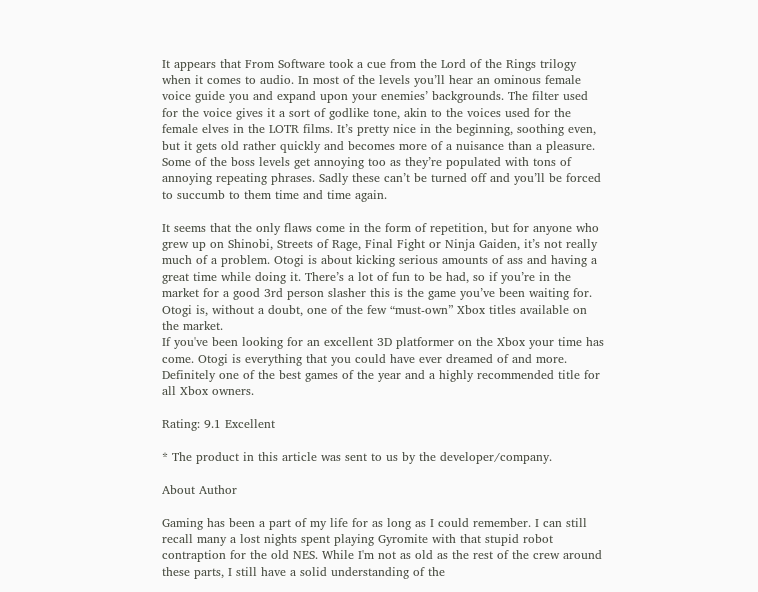It appears that From Software took a cue from the Lord of the Rings trilogy when it comes to audio. In most of the levels you’ll hear an ominous female voice guide you and expand upon your enemies’ backgrounds. The filter used for the voice gives it a sort of godlike tone, akin to the voices used for the female elves in the LOTR films. It’s pretty nice in the beginning, soothing even, but it gets old rather quickly and becomes more of a nuisance than a pleasure. Some of the boss levels get annoying too as they’re populated with tons of annoying repeating phrases. Sadly these can’t be turned off and you’ll be forced to succumb to them time and time again.

It seems that the only flaws come in the form of repetition, but for anyone who grew up on Shinobi, Streets of Rage, Final Fight or Ninja Gaiden, it’s not really much of a problem. Otogi is about kicking serious amounts of ass and having a great time while doing it. There’s a lot of fun to be had, so if you’re in the market for a good 3rd person slasher this is the game you’ve been waiting for. Otogi is, without a doubt, one of the few “must-own” Xbox titles available on the market.
If you've been looking for an excellent 3D platformer on the Xbox your time has come. Otogi is everything that you could have ever dreamed of and more. Definitely one of the best games of the year and a highly recommended title for all Xbox owners.

Rating: 9.1 Excellent

* The product in this article was sent to us by the developer/company.

About Author

Gaming has been a part of my life for as long as I could remember. I can still recall many a lost nights spent playing Gyromite with that stupid robot contraption for the old NES. While I'm not as old as the rest of the crew around these parts, I still have a solid understanding of the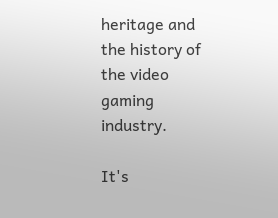heritage and the history of the video gaming industry.

It's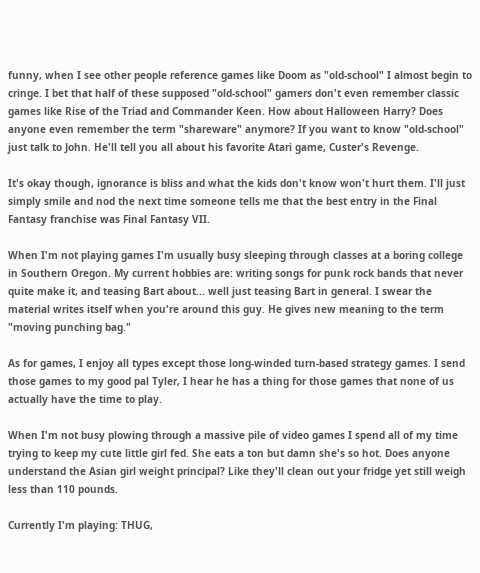funny, when I see other people reference games like Doom as "old-school" I almost begin to cringe. I bet that half of these supposed "old-school" gamers don't even remember classic games like Rise of the Triad and Commander Keen. How about Halloween Harry? Does anyone even remember the term "shareware" anymore? If you want to know "old-school" just talk to John. He'll tell you all about his favorite Atari game, Custer's Revenge.

It's okay though, ignorance is bliss and what the kids don't know won't hurt them. I'll just simply smile and nod the next time someone tells me that the best entry in the Final Fantasy franchise was Final Fantasy VII.

When I'm not playing games I'm usually busy sleeping through classes at a boring college in Southern Oregon. My current hobbies are: writing songs for punk rock bands that never quite make it, and teasing Bart about... well just teasing Bart in general. I swear the material writes itself when you're around this guy. He gives new meaning to the term "moving punching bag."

As for games, I enjoy all types except those long-winded turn-based strategy games. I send those games to my good pal Tyler, I hear he has a thing for those games that none of us actually have the time to play.

When I'm not busy plowing through a massive pile of video games I spend all of my time trying to keep my cute little girl fed. She eats a ton but damn she's so hot. Does anyone understand the Asian girl weight principal? Like they'll clean out your fridge yet still weigh less than 110 pounds.

Currently I'm playing: THUG,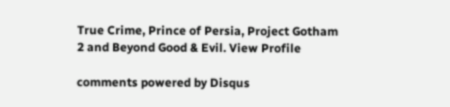True Crime, Prince of Persia, Project Gotham 2 and Beyond Good & Evil. View Profile

comments powered by Disqus